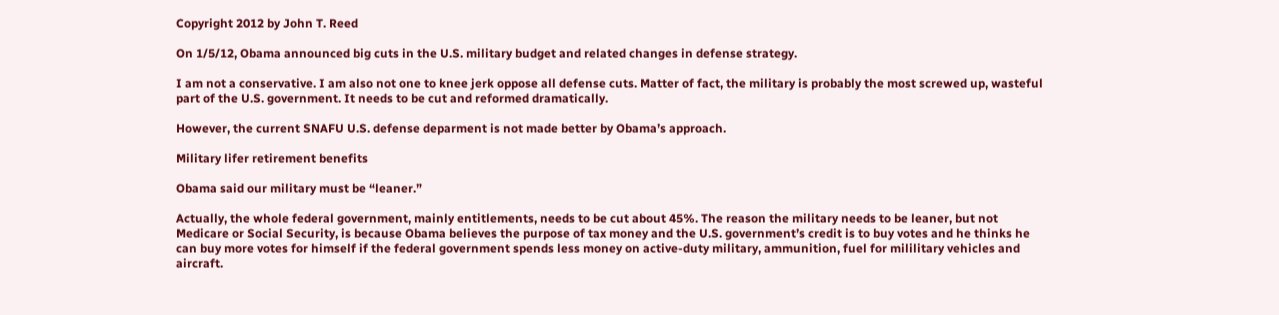Copyright 2012 by John T. Reed

On 1/5/12, Obama announced big cuts in the U.S. military budget and related changes in defense strategy.

I am not a conservative. I am also not one to knee jerk oppose all defense cuts. Matter of fact, the military is probably the most screwed up, wasteful part of the U.S. government. It needs to be cut and reformed dramatically.

However, the current SNAFU U.S. defense deparment is not made better by Obama’s approach.

Military lifer retirement benefits

Obama said our military must be “leaner.”

Actually, the whole federal government, mainly entitlements, needs to be cut about 45%. The reason the military needs to be leaner, but not Medicare or Social Security, is because Obama believes the purpose of tax money and the U.S. government’s credit is to buy votes and he thinks he can buy more votes for himself if the federal government spends less money on active-duty military, ammunition, fuel for mililitary vehicles and aircraft.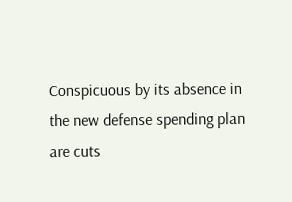Conspicuous by its absence in the new defense spending plan are cuts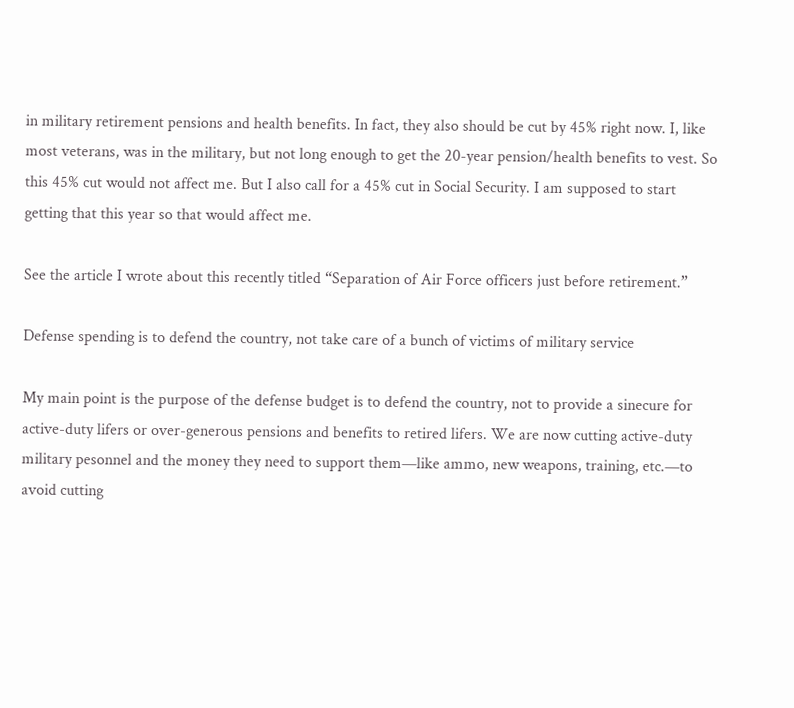in military retirement pensions and health benefits. In fact, they also should be cut by 45% right now. I, like most veterans, was in the military, but not long enough to get the 20-year pension/health benefits to vest. So this 45% cut would not affect me. But I also call for a 45% cut in Social Security. I am supposed to start getting that this year so that would affect me.

See the article I wrote about this recently titled “Separation of Air Force officers just before retirement.”

Defense spending is to defend the country, not take care of a bunch of victims of military service

My main point is the purpose of the defense budget is to defend the country, not to provide a sinecure for active-duty lifers or over-generous pensions and benefits to retired lifers. We are now cutting active-duty military pesonnel and the money they need to support them—like ammo, new weapons, training, etc.—to avoid cutting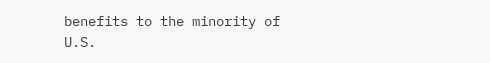benefits to the minority of U.S.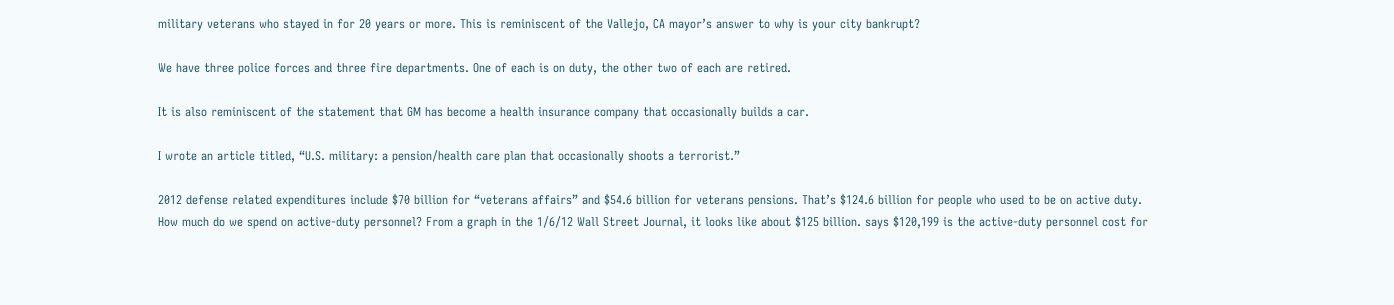military veterans who stayed in for 20 years or more. This is reminiscent of the Vallejo, CA mayor’s answer to why is your city bankrupt?

We have three police forces and three fire departments. One of each is on duty, the other two of each are retired.

It is also reminiscent of the statement that GM has become a health insurance company that occasionally builds a car.

I wrote an article titled, “U.S. military: a pension/health care plan that occasionally shoots a terrorist.”

2012 defense related expenditures include $70 billion for “veterans affairs” and $54.6 billion for veterans pensions. That’s $124.6 billion for people who used to be on active duty. How much do we spend on active-duty personnel? From a graph in the 1/6/12 Wall Street Journal, it looks like about $125 billion. says $120,199 is the active-duty personnel cost for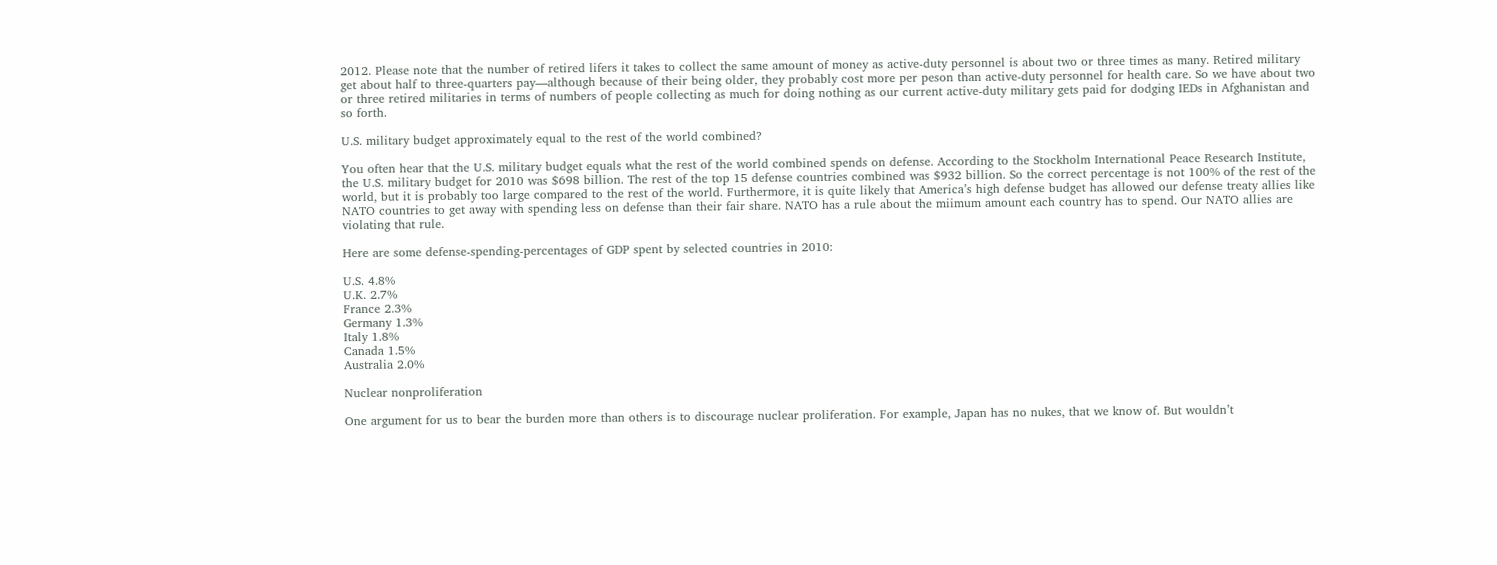2012. Please note that the number of retired lifers it takes to collect the same amount of money as active-duty personnel is about two or three times as many. Retired military get about half to three-quarters pay—although because of their being older, they probably cost more per peson than active-duty personnel for health care. So we have about two or three retired militaries in terms of numbers of people collecting as much for doing nothing as our current active-duty military gets paid for dodging IEDs in Afghanistan and so forth.

U.S. military budget approximately equal to the rest of the world combined?

You often hear that the U.S. military budget equals what the rest of the world combined spends on defense. According to the Stockholm International Peace Research Institute, the U.S. military budget for 2010 was $698 billion. The rest of the top 15 defense countries combined was $932 billion. So the correct percentage is not 100% of the rest of the world, but it is probably too large compared to the rest of the world. Furthermore, it is quite likely that America’s high defense budget has allowed our defense treaty allies like NATO countries to get away with spending less on defense than their fair share. NATO has a rule about the miimum amount each country has to spend. Our NATO allies are violating that rule.

Here are some defense-spending-percentages of GDP spent by selected countries in 2010:

U.S. 4.8%
U.K. 2.7%
France 2.3%
Germany 1.3%
Italy 1.8%
Canada 1.5%
Australia 2.0%

Nuclear nonproliferation

One argument for us to bear the burden more than others is to discourage nuclear proliferation. For example, Japan has no nukes, that we know of. But wouldn’t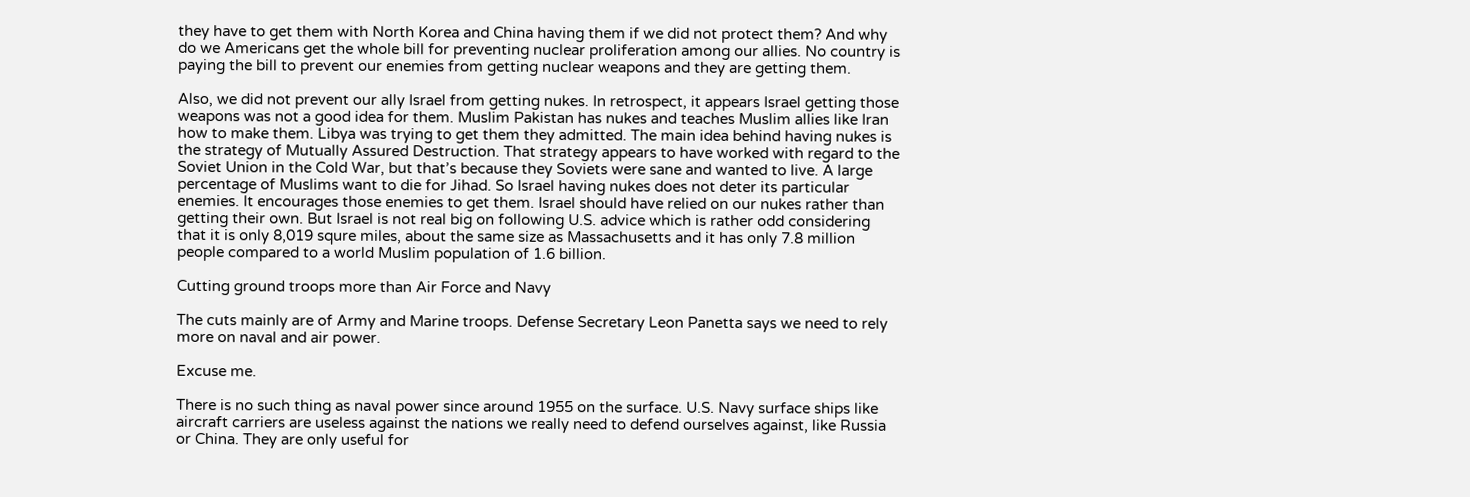they have to get them with North Korea and China having them if we did not protect them? And why do we Americans get the whole bill for preventing nuclear proliferation among our allies. No country is paying the bill to prevent our enemies from getting nuclear weapons and they are getting them.

Also, we did not prevent our ally Israel from getting nukes. In retrospect, it appears Israel getting those weapons was not a good idea for them. Muslim Pakistan has nukes and teaches Muslim allies like Iran how to make them. Libya was trying to get them they admitted. The main idea behind having nukes is the strategy of Mutually Assured Destruction. That strategy appears to have worked with regard to the Soviet Union in the Cold War, but that’s because they Soviets were sane and wanted to live. A large percentage of Muslims want to die for Jihad. So Israel having nukes does not deter its particular enemies. It encourages those enemies to get them. Israel should have relied on our nukes rather than getting their own. But Israel is not real big on following U.S. advice which is rather odd considering that it is only 8,019 squre miles, about the same size as Massachusetts and it has only 7.8 million people compared to a world Muslim population of 1.6 billion.

Cutting ground troops more than Air Force and Navy

The cuts mainly are of Army and Marine troops. Defense Secretary Leon Panetta says we need to rely more on naval and air power.

Excuse me.

There is no such thing as naval power since around 1955 on the surface. U.S. Navy surface ships like aircraft carriers are useless against the nations we really need to defend ourselves against, like Russia or China. They are only useful for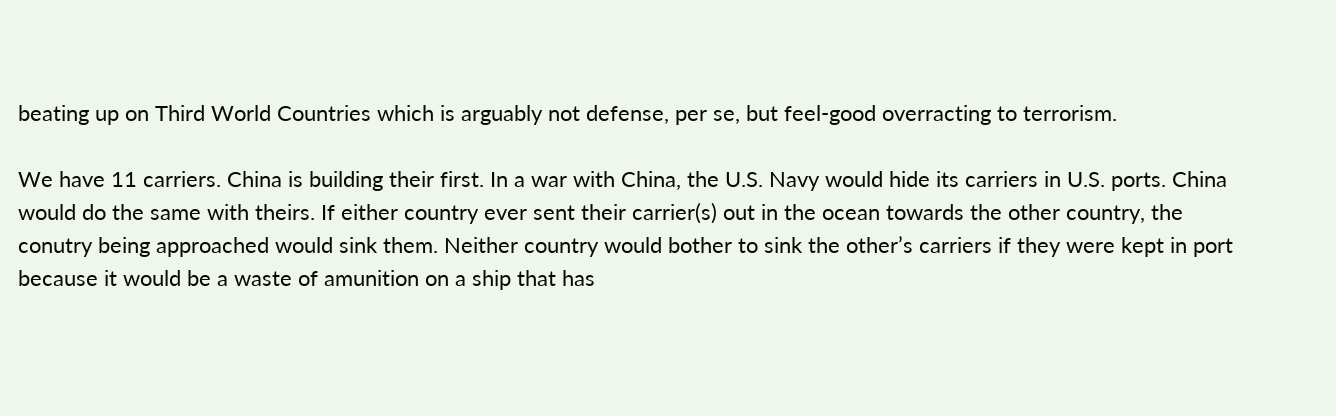beating up on Third World Countries which is arguably not defense, per se, but feel-good overracting to terrorism.

We have 11 carriers. China is building their first. In a war with China, the U.S. Navy would hide its carriers in U.S. ports. China would do the same with theirs. If either country ever sent their carrier(s) out in the ocean towards the other country, the conutry being approached would sink them. Neither country would bother to sink the other’s carriers if they were kept in port because it would be a waste of amunition on a ship that has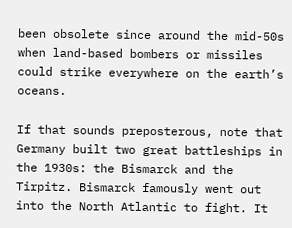been obsolete since around the mid-50s when land-based bombers or missiles could strike everywhere on the earth’s oceans.

If that sounds preposterous, note that Germany built two great battleships in the 1930s: the Bismarck and the Tirpitz. Bismarck famously went out into the North Atlantic to fight. It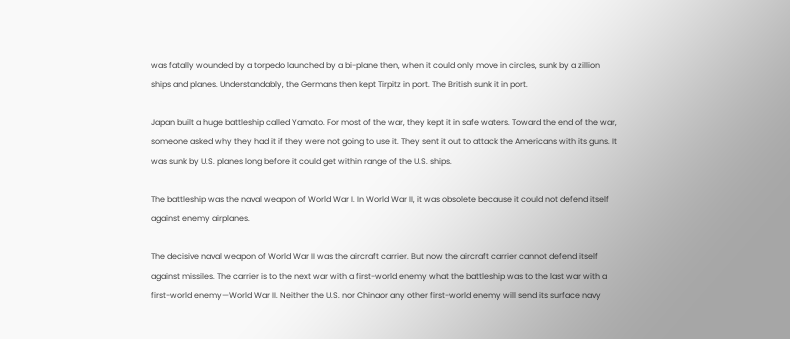was fatally wounded by a torpedo launched by a bi-plane then, when it could only move in circles, sunk by a zillion ships and planes. Understandably, the Germans then kept Tirpitz in port. The British sunk it in port.

Japan built a huge battleship called Yamato. For most of the war, they kept it in safe waters. Toward the end of the war, someone asked why they had it if they were not going to use it. They sent it out to attack the Americans with its guns. It was sunk by U.S. planes long before it could get within range of the U.S. ships.

The battleship was the naval weapon of World War I. In World War II, it was obsolete because it could not defend itself against enemy airplanes.

The decisive naval weapon of World War II was the aircraft carrier. But now the aircraft carrier cannot defend itself against missiles. The carrier is to the next war with a first-world enemy what the battleship was to the last war with a first-world enemy—World War II. Neither the U.S. nor Chinaor any other first-world enemy will send its surface navy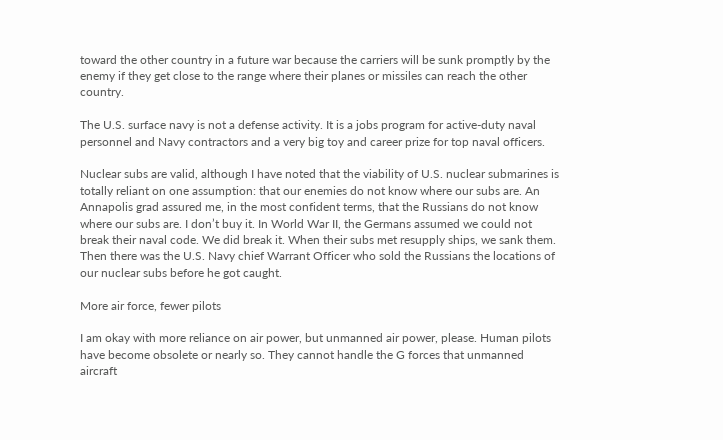toward the other country in a future war because the carriers will be sunk promptly by the enemy if they get close to the range where their planes or missiles can reach the other country.

The U.S. surface navy is not a defense activity. It is a jobs program for active-duty naval personnel and Navy contractors and a very big toy and career prize for top naval officers.

Nuclear subs are valid, although I have noted that the viability of U.S. nuclear submarines is totally reliant on one assumption: that our enemies do not know where our subs are. An Annapolis grad assured me, in the most confident terms, that the Russians do not know where our subs are. I don’t buy it. In World War II, the Germans assumed we could not break their naval code. We did break it. When their subs met resupply ships, we sank them. Then there was the U.S. Navy chief Warrant Officer who sold the Russians the locations of our nuclear subs before he got caught.

More air force, fewer pilots

I am okay with more reliance on air power, but unmanned air power, please. Human pilots have become obsolete or nearly so. They cannot handle the G forces that unmanned aircraft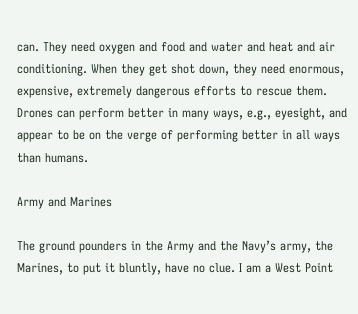can. They need oxygen and food and water and heat and air conditioning. When they get shot down, they need enormous, expensive, extremely dangerous efforts to rescue them. Drones can perform better in many ways, e.g., eyesight, and appear to be on the verge of performing better in all ways than humans.

Army and Marines

The ground pounders in the Army and the Navy’s army, the Marines, to put it bluntly, have no clue. I am a West Point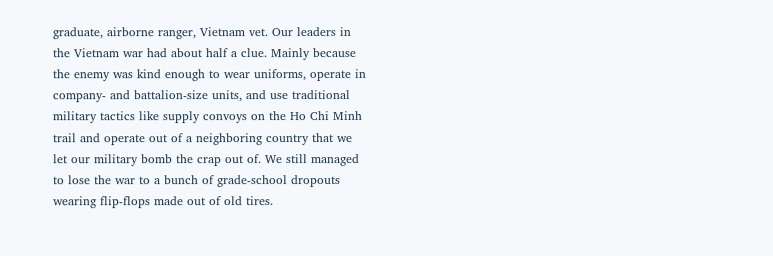graduate, airborne ranger, Vietnam vet. Our leaders in the Vietnam war had about half a clue. Mainly because the enemy was kind enough to wear uniforms, operate in company- and battalion-size units, and use traditional military tactics like supply convoys on the Ho Chi Minh trail and operate out of a neighboring country that we let our military bomb the crap out of. We still managed to lose the war to a bunch of grade-school dropouts wearing flip-flops made out of old tires.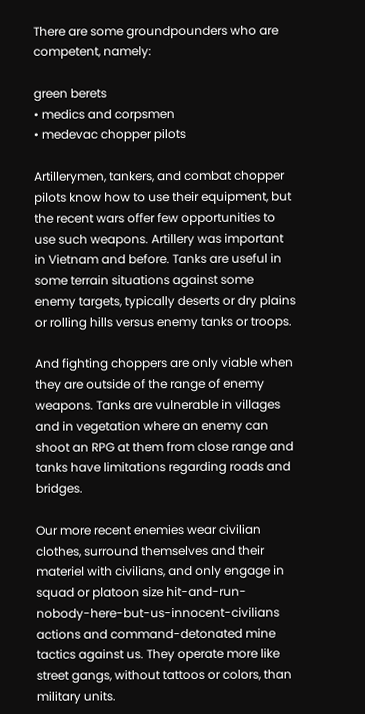There are some groundpounders who are competent, namely:

green berets
• medics and corpsmen
• medevac chopper pilots

Artillerymen, tankers, and combat chopper pilots know how to use their equipment, but the recent wars offer few opportunities to use such weapons. Artillery was important in Vietnam and before. Tanks are useful in some terrain situations against some enemy targets, typically deserts or dry plains or rolling hills versus enemy tanks or troops.

And fighting choppers are only viable when they are outside of the range of enemy weapons. Tanks are vulnerable in villages and in vegetation where an enemy can shoot an RPG at them from close range and tanks have limitations regarding roads and bridges.

Our more recent enemies wear civilian clothes, surround themselves and their materiel with civilians, and only engage in squad or platoon size hit-and-run-nobody-here-but-us-innocent-civilians actions and command-detonated mine tactics against us. They operate more like street gangs, without tattoos or colors, than military units.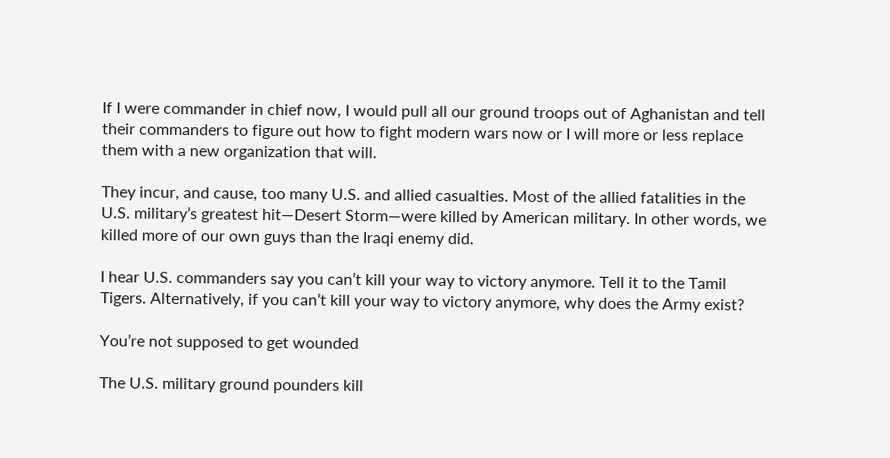If I were commander in chief now, I would pull all our ground troops out of Aghanistan and tell their commanders to figure out how to fight modern wars now or I will more or less replace them with a new organization that will.

They incur, and cause, too many U.S. and allied casualties. Most of the allied fatalities in the U.S. military’s greatest hit—Desert Storm—were killed by American military. In other words, we killed more of our own guys than the Iraqi enemy did.

I hear U.S. commanders say you can’t kill your way to victory anymore. Tell it to the Tamil Tigers. Alternatively, if you can’t kill your way to victory anymore, why does the Army exist?

You’re not supposed to get wounded

The U.S. military ground pounders kill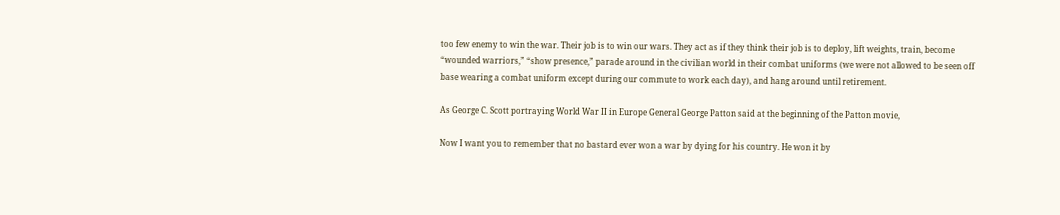too few enemy to win the war. Their job is to win our wars. They act as if they think their job is to deploy, lift weights, train, become “wounded warriors,” “show presence,” parade around in the civilian world in their combat uniforms (we were not allowed to be seen off base wearing a combat uniform except during our commute to work each day), and hang around until retirement.

As George C. Scott portraying World War II in Europe General George Patton said at the beginning of the Patton movie,

Now I want you to remember that no bastard ever won a war by dying for his country. He won it by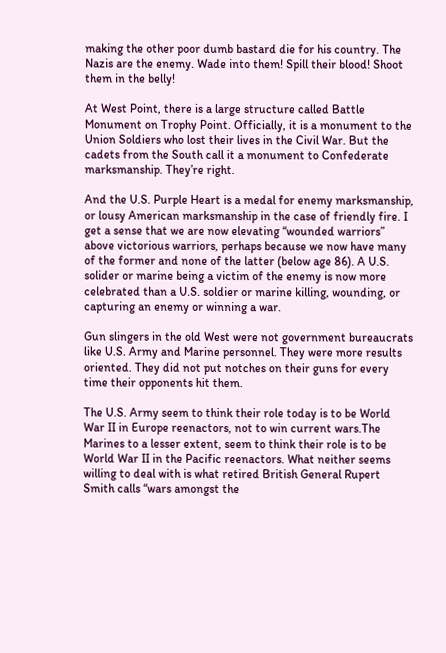making the other poor dumb bastard die for his country. The Nazis are the enemy. Wade into them! Spill their blood! Shoot them in the belly!

At West Point, there is a large structure called Battle Monument on Trophy Point. Officially, it is a monument to the Union Soldiers who lost their lives in the Civil War. But the cadets from the South call it a monument to Confederate marksmanship. They’re right.

And the U.S. Purple Heart is a medal for enemy marksmanship, or lousy American marksmanship in the case of friendly fire. I get a sense that we are now elevating “wounded warriors” above victorious warriors, perhaps because we now have many of the former and none of the latter (below age 86). A U.S. solider or marine being a victim of the enemy is now more celebrated than a U.S. soldier or marine killing, wounding, or capturing an enemy or winning a war.

Gun slingers in the old West were not government bureaucrats like U.S. Army and Marine personnel. They were more results oriented. They did not put notches on their guns for every time their opponents hit them.

The U.S. Army seem to think their role today is to be World War II in Europe reenactors, not to win current wars.The Marines to a lesser extent, seem to think their role is to be World War II in the Pacific reenactors. What neither seems willing to deal with is what retired British General Rupert Smith calls “wars amongst the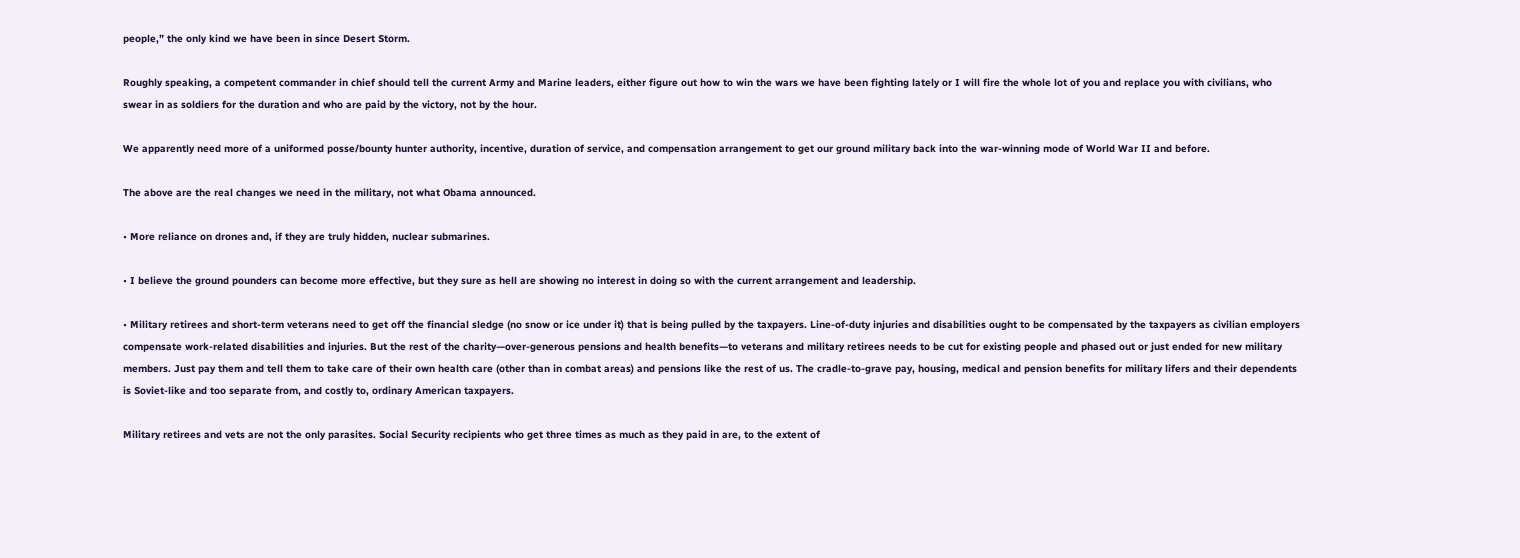people,” the only kind we have been in since Desert Storm.

Roughly speaking, a competent commander in chief should tell the current Army and Marine leaders, either figure out how to win the wars we have been fighting lately or I will fire the whole lot of you and replace you with civilians, who swear in as soldiers for the duration and who are paid by the victory, not by the hour.

We apparently need more of a uniformed posse/bounty hunter authority, incentive, duration of service, and compensation arrangement to get our ground military back into the war-winning mode of World War II and before.

The above are the real changes we need in the military, not what Obama announced.

• More reliance on drones and, if they are truly hidden, nuclear submarines.

• I believe the ground pounders can become more effective, but they sure as hell are showing no interest in doing so with the current arrangement and leadership.

• Military retirees and short-term veterans need to get off the financial sledge (no snow or ice under it) that is being pulled by the taxpayers. Line-of-duty injuries and disabilities ought to be compensated by the taxpayers as civilian employers compensate work-related disabilities and injuries. But the rest of the charity—over-generous pensions and health benefits—to veterans and military retirees needs to be cut for existing people and phased out or just ended for new military members. Just pay them and tell them to take care of their own health care (other than in combat areas) and pensions like the rest of us. The cradle-to-grave pay, housing, medical and pension benefits for military lifers and their dependents is Soviet-like and too separate from, and costly to, ordinary American taxpayers.

Military retirees and vets are not the only parasites. Social Security recipients who get three times as much as they paid in are, to the extent of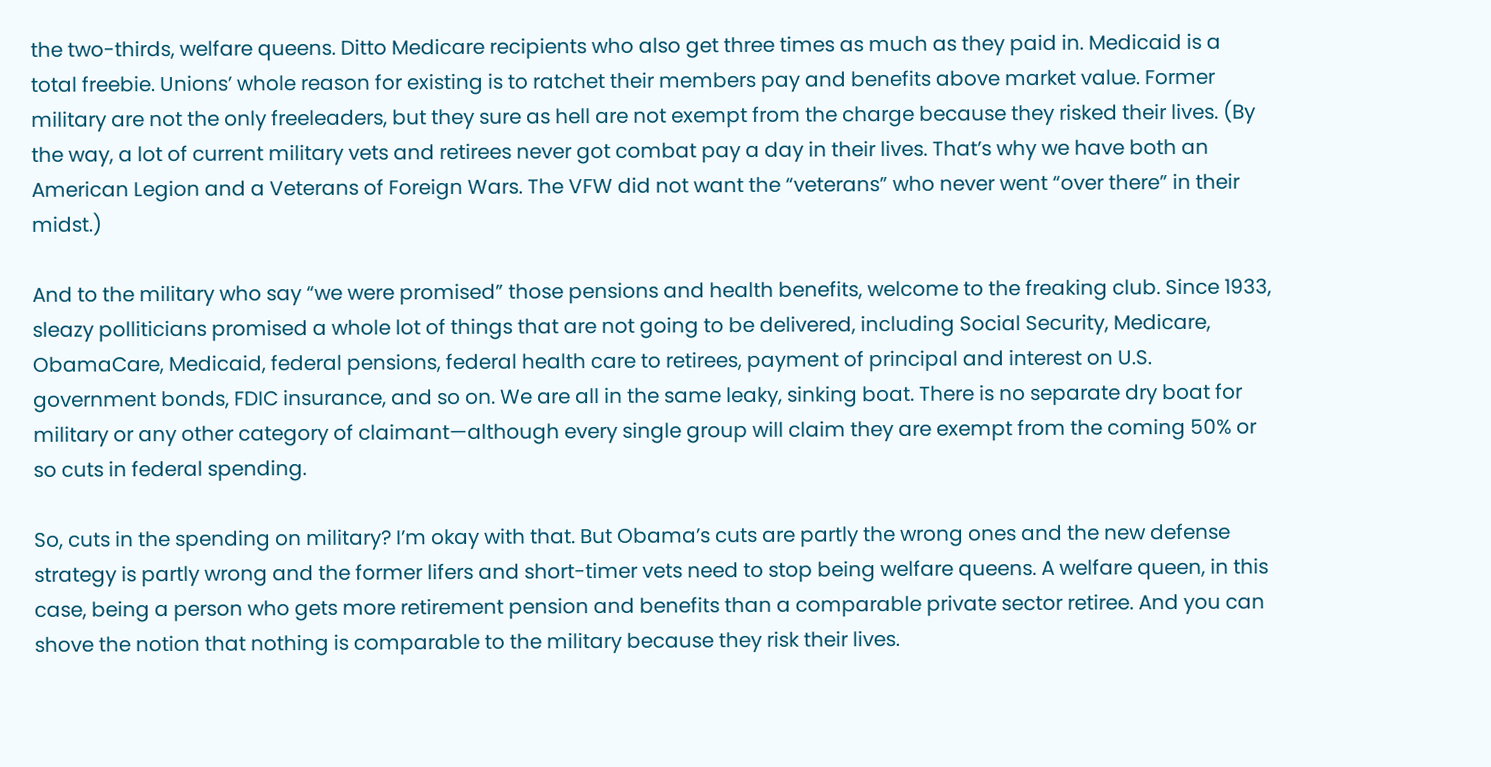the two-thirds, welfare queens. Ditto Medicare recipients who also get three times as much as they paid in. Medicaid is a total freebie. Unions’ whole reason for existing is to ratchet their members pay and benefits above market value. Former military are not the only freeleaders, but they sure as hell are not exempt from the charge because they risked their lives. (By the way, a lot of current military vets and retirees never got combat pay a day in their lives. That’s why we have both an American Legion and a Veterans of Foreign Wars. The VFW did not want the “veterans” who never went “over there” in their midst.)

And to the military who say “we were promised” those pensions and health benefits, welcome to the freaking club. Since 1933, sleazy polliticians promised a whole lot of things that are not going to be delivered, including Social Security, Medicare, ObamaCare, Medicaid, federal pensions, federal health care to retirees, payment of principal and interest on U.S. government bonds, FDIC insurance, and so on. We are all in the same leaky, sinking boat. There is no separate dry boat for military or any other category of claimant—although every single group will claim they are exempt from the coming 50% or so cuts in federal spending.

So, cuts in the spending on military? I’m okay with that. But Obama’s cuts are partly the wrong ones and the new defense strategy is partly wrong and the former lifers and short-timer vets need to stop being welfare queens. A welfare queen, in this case, being a person who gets more retirement pension and benefits than a comparable private sector retiree. And you can shove the notion that nothing is comparable to the military because they risk their lives.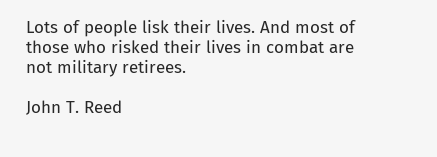Lots of people lisk their lives. And most of those who risked their lives in combat are not military retirees.

John T. Reed